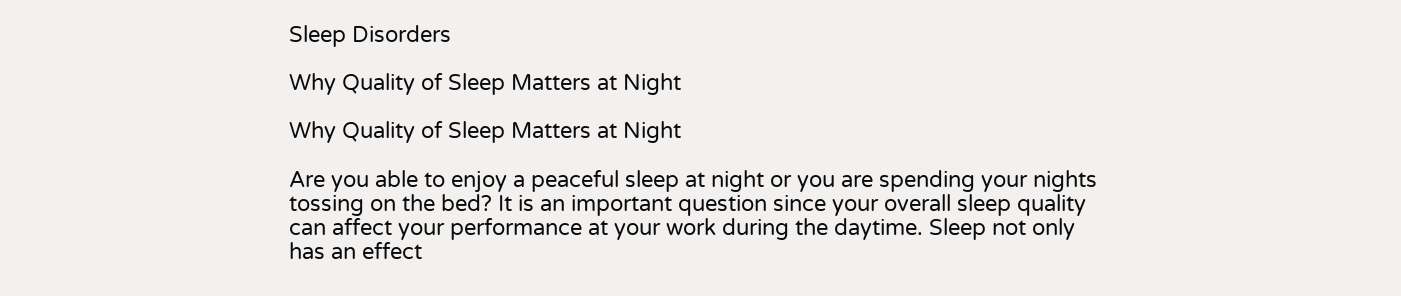Sleep Disorders

Why Quality of Sleep Matters at Night

Why Quality of Sleep Matters at Night

Are you able to enjoy a peaceful sleep at night or you are spending your nights tossing on the bed? It is an important question since your overall sleep quality can affect your performance at your work during the daytime. Sleep not only has an effect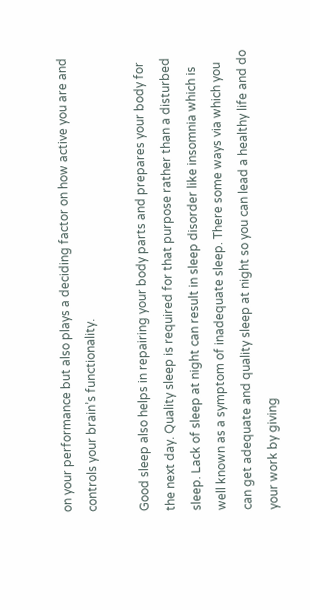on your performance but also plays a deciding factor on how active you are and controls your brain’s functionality.

Good sleep also helps in repairing your body parts and prepares your body for the next day. Quality sleep is required for that purpose rather than a disturbed sleep. Lack of sleep at night can result in sleep disorder like insomnia which is well known as a symptom of inadequate sleep. There some ways via which you can get adequate and quality sleep at night so you can lead a healthy life and do your work by giving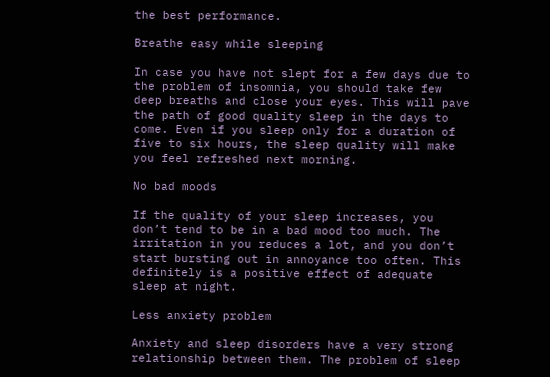the best performance.

Breathe easy while sleeping

In case you have not slept for a few days due to the problem of insomnia, you should take few deep breaths and close your eyes. This will pave the path of good quality sleep in the days to come. Even if you sleep only for a duration of five to six hours, the sleep quality will make you feel refreshed next morning.

No bad moods

If the quality of your sleep increases, you don’t tend to be in a bad mood too much. The irritation in you reduces a lot, and you don’t start bursting out in annoyance too often. This definitely is a positive effect of adequate sleep at night.

Less anxiety problem

Anxiety and sleep disorders have a very strong relationship between them. The problem of sleep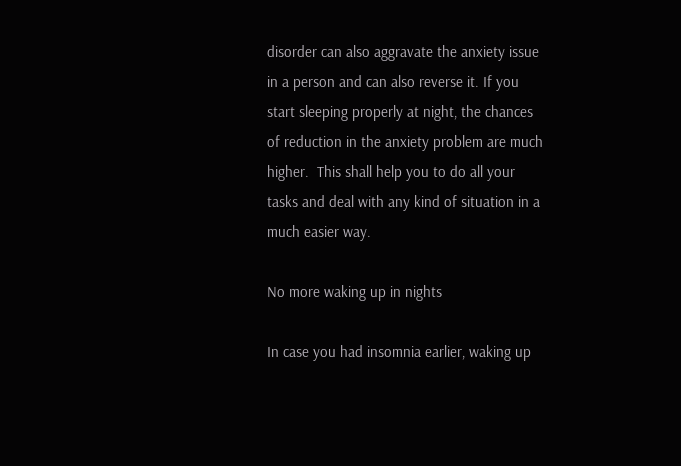disorder can also aggravate the anxiety issue in a person and can also reverse it. If you start sleeping properly at night, the chances of reduction in the anxiety problem are much higher.  This shall help you to do all your tasks and deal with any kind of situation in a much easier way.

No more waking up in nights

In case you had insomnia earlier, waking up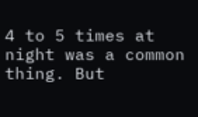4 to 5 times at night was a common thing. But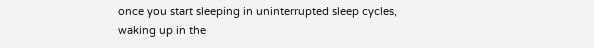once you start sleeping in uninterrupted sleep cycles, waking up in the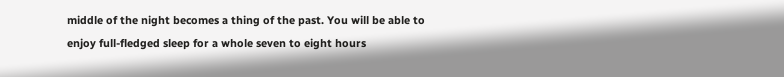middle of the night becomes a thing of the past. You will be able to enjoy full-fledged sleep for a whole seven to eight hours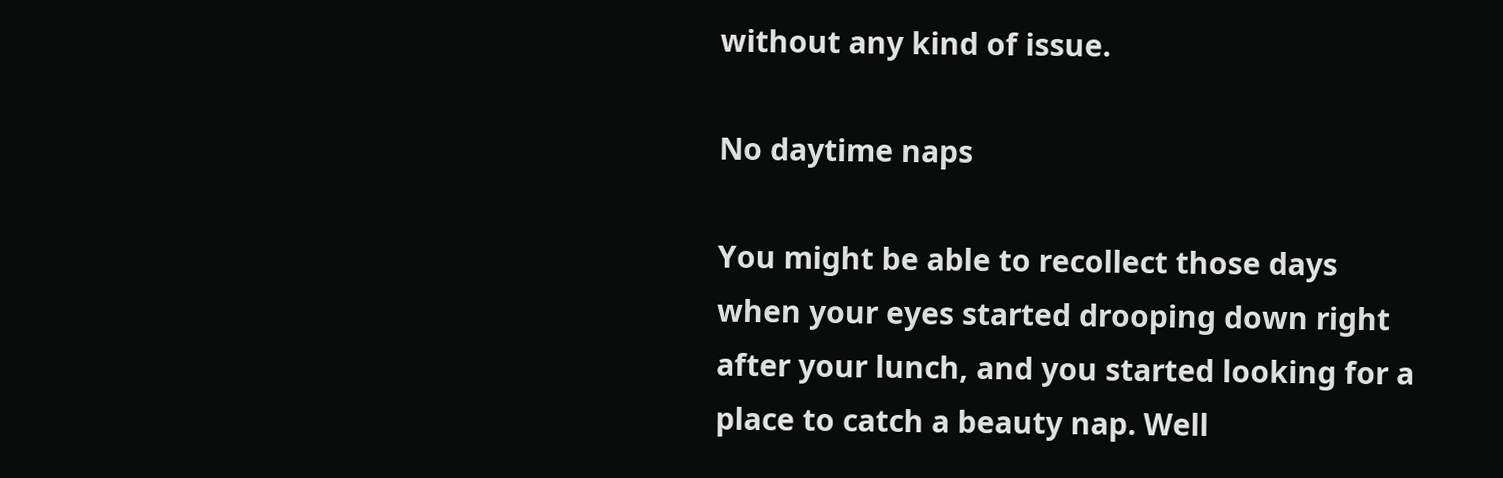without any kind of issue.

No daytime naps

You might be able to recollect those days when your eyes started drooping down right after your lunch, and you started looking for a place to catch a beauty nap. Well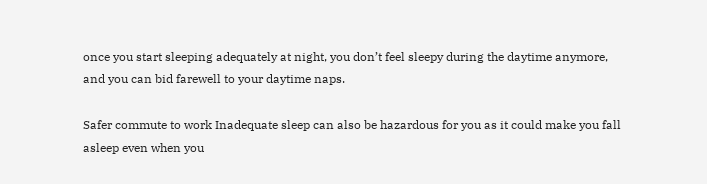once you start sleeping adequately at night, you don’t feel sleepy during the daytime anymore, and you can bid farewell to your daytime naps.

Safer commute to work Inadequate sleep can also be hazardous for you as it could make you fall asleep even when you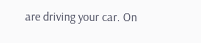are driving your car. On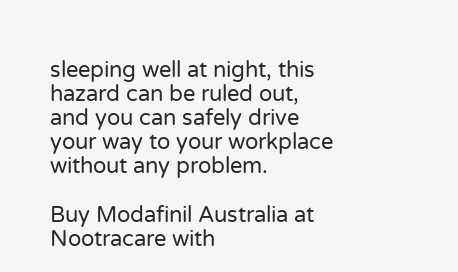sleeping well at night, this hazard can be ruled out, and you can safely drive your way to your workplace without any problem.

Buy Modafinil Australia at Nootracare with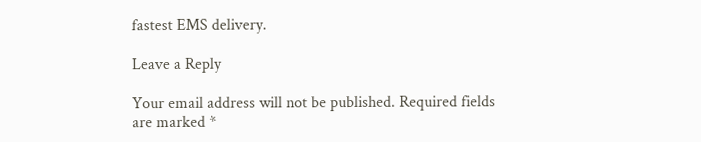fastest EMS delivery.

Leave a Reply

Your email address will not be published. Required fields are marked *